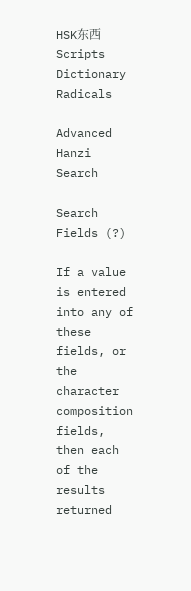HSK东西 Scripts Dictionary Radicals

Advanced Hanzi Search

Search Fields (?)

If a value is entered into any of these fields, or the character composition fields, then each of the results returned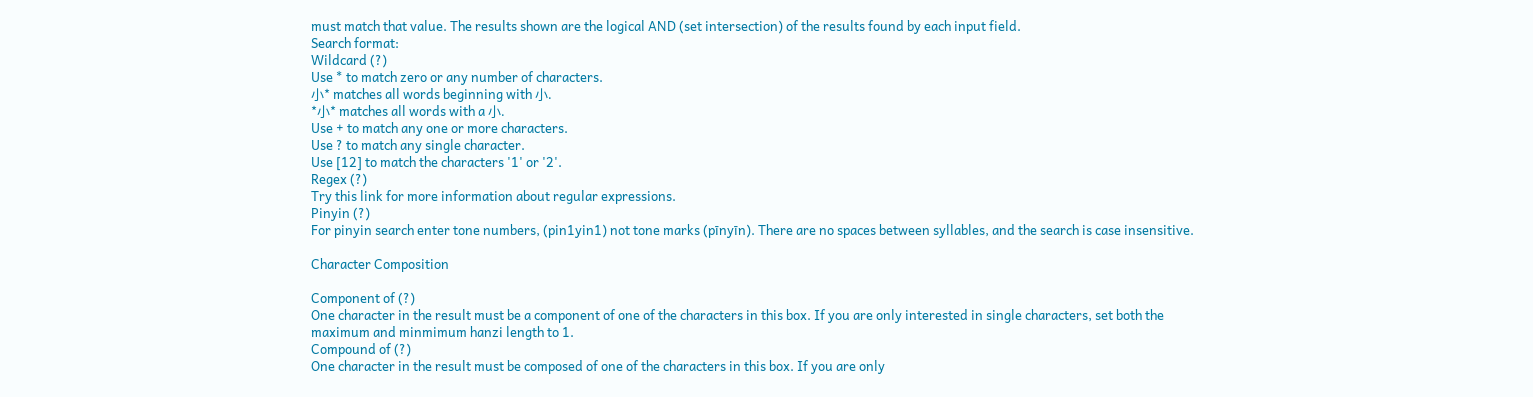must match that value. The results shown are the logical AND (set intersection) of the results found by each input field.
Search format:
Wildcard (?)
Use * to match zero or any number of characters.
小* matches all words beginning with 小.
*小* matches all words with a 小.
Use + to match any one or more characters.
Use ? to match any single character.
Use [12] to match the characters '1' or '2'.
Regex (?)
Try this link for more information about regular expressions.
Pinyin (?)
For pinyin search enter tone numbers, (pin1yin1) not tone marks (pīnyīn). There are no spaces between syllables, and the search is case insensitive.

Character Composition

Component of (?)
One character in the result must be a component of one of the characters in this box. If you are only interested in single characters, set both the maximum and minmimum hanzi length to 1.
Compound of (?)
One character in the result must be composed of one of the characters in this box. If you are only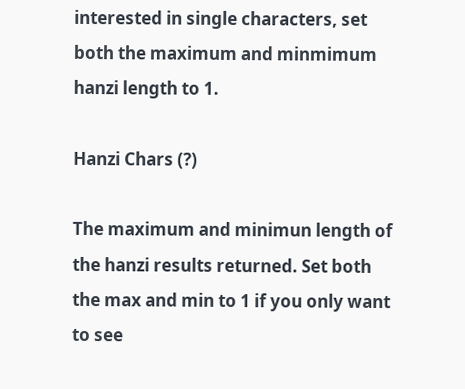interested in single characters, set both the maximum and minmimum hanzi length to 1.

Hanzi Chars (?)

The maximum and minimun length of the hanzi results returned. Set both the max and min to 1 if you only want to see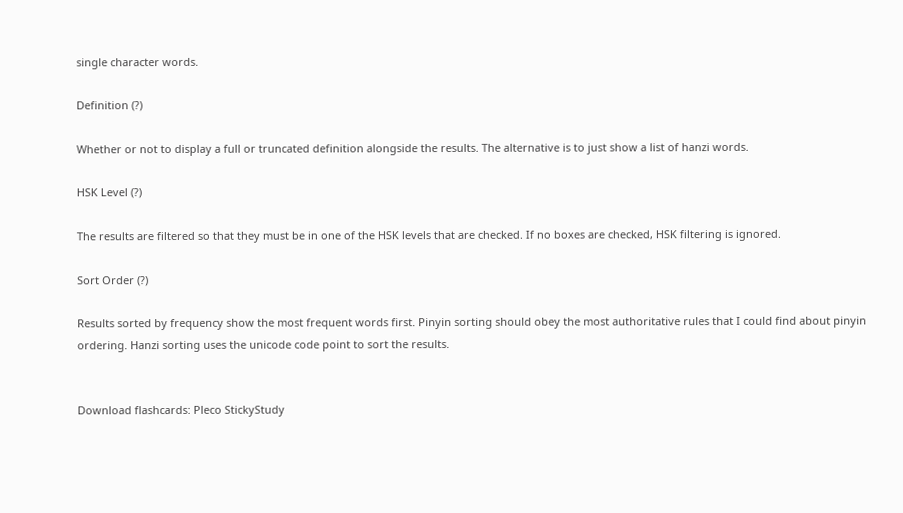single character words.

Definition (?)

Whether or not to display a full or truncated definition alongside the results. The alternative is to just show a list of hanzi words.

HSK Level (?)

The results are filtered so that they must be in one of the HSK levels that are checked. If no boxes are checked, HSK filtering is ignored.

Sort Order (?)

Results sorted by frequency show the most frequent words first. Pinyin sorting should obey the most authoritative rules that I could find about pinyin ordering. Hanzi sorting uses the unicode code point to sort the results.


Download flashcards: Pleco StickyStudy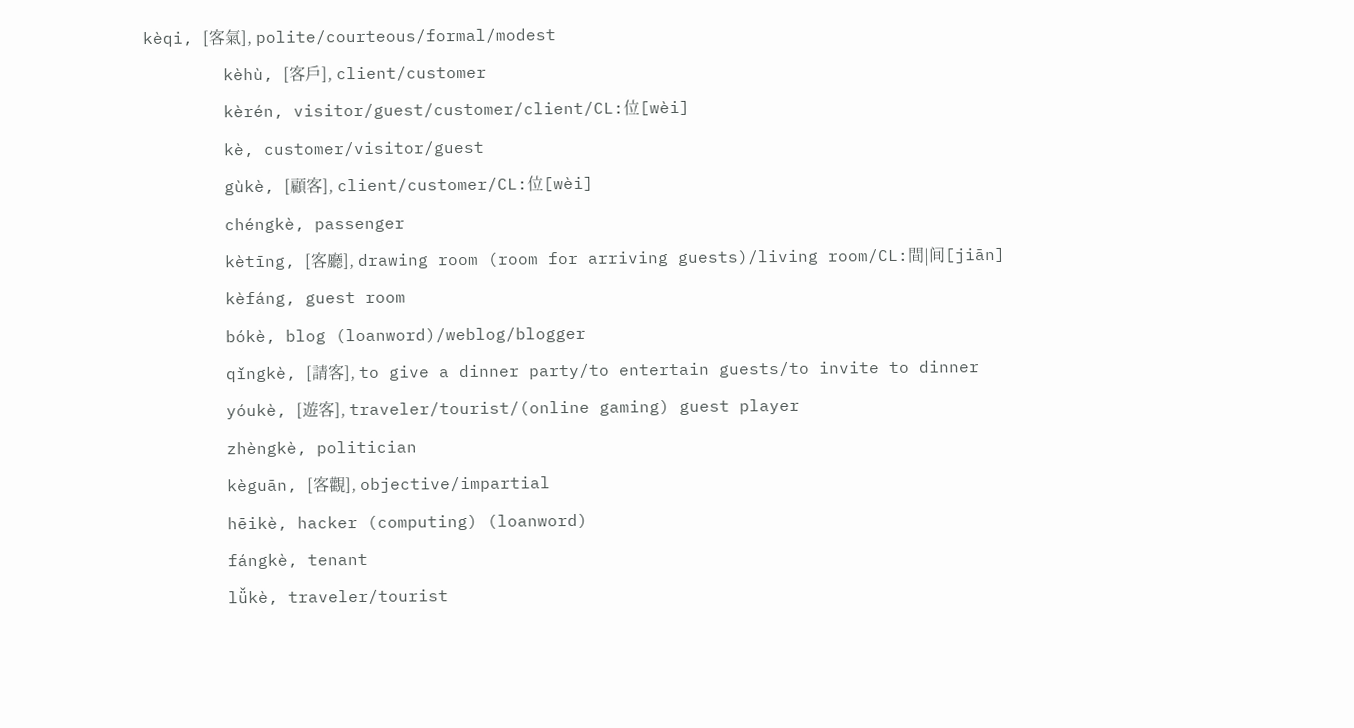kèqi, [客氣], polite/courteous/formal/modest
        kèhù, [客戶], client/customer
        kèrén, visitor/guest/customer/client/CL:位[wèi]
        kè, customer/visitor/guest
        gùkè, [顧客], client/customer/CL:位[wèi]
        chéngkè, passenger
        kètīng, [客廳], drawing room (room for arriving guests)/living room/CL:間|间[jiān]
        kèfáng, guest room
        bókè, blog (loanword)/weblog/blogger
        qǐngkè, [請客], to give a dinner party/to entertain guests/to invite to dinner
        yóukè, [遊客], traveler/tourist/(online gaming) guest player
        zhèngkè, politician
        kèguān, [客觀], objective/impartial
        hēikè, hacker (computing) (loanword)
        fángkè, tenant
        lǚkè, traveler/tourist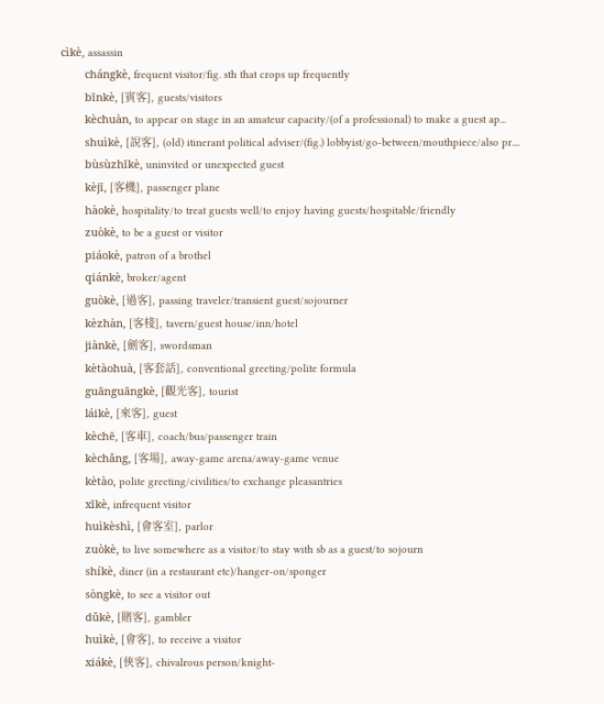cìkè, assassin
        chángkè, frequent visitor/fig. sth that crops up frequently
        bīnkè, [賓客], guests/visitors
        kèchuàn, to appear on stage in an amateur capacity/(of a professional) to make a guest ap...
        shuìkè, [說客], (old) itinerant political adviser/(fig.) lobbyist/go-between/mouthpiece/also pr....
        bùsùzhīkè, uninvited or unexpected guest
        kèjī, [客機], passenger plane
        hàokè, hospitality/to treat guests well/to enjoy having guests/hospitable/friendly
        zuòkè, to be a guest or visitor
        piáokè, patron of a brothel
        qiánkè, broker/agent
        guòkè, [過客], passing traveler/transient guest/sojourner
        kèzhàn, [客棧], tavern/guest house/inn/hotel
        jiànkè, [劍客], swordsman
        kètàohuà, [客套話], conventional greeting/polite formula
        guānguāngkè, [觀光客], tourist
        láikè, [來客], guest
        kèchē, [客車], coach/bus/passenger train
        kèchǎng, [客場], away-game arena/away-game venue
        kètào, polite greeting/civilities/to exchange pleasantries
        xīkè, infrequent visitor
        huìkèshì, [會客室], parlor
        zuòkè, to live somewhere as a visitor/to stay with sb as a guest/to sojourn
        shíkè, diner (in a restaurant etc)/hanger-on/sponger
        sòngkè, to see a visitor out
        dǔkè, [賭客], gambler
        huìkè, [會客], to receive a visitor
        xiákè, [俠客], chivalrous person/knight-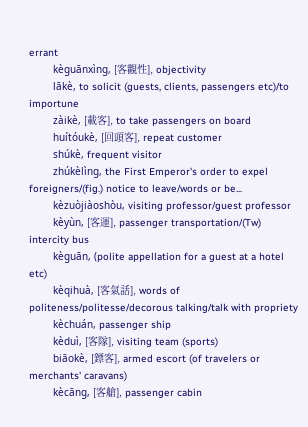errant
        kèguānxìng, [客觀性], objectivity
        lākè, to solicit (guests, clients, passengers etc)/to importune
        zàikè, [載客], to take passengers on board
        huítóukè, [回頭客], repeat customer
        shúkè, frequent visitor
        zhúkèlìng, the First Emperor's order to expel foreigners/(fig.) notice to leave/words or be...
        kèzuòjiàoshòu, visiting professor/guest professor
        kèyùn, [客運], passenger transportation/(Tw) intercity bus
        kèguān, (polite appellation for a guest at a hotel etc)
        kèqihuà, [客氣話], words of politeness/politesse/decorous talking/talk with propriety
        kèchuán, passenger ship
        kèduì, [客隊], visiting team (sports)
        biāokè, [鏢客], armed escort (of travelers or merchants' caravans)
        kècāng, [客艙], passenger cabin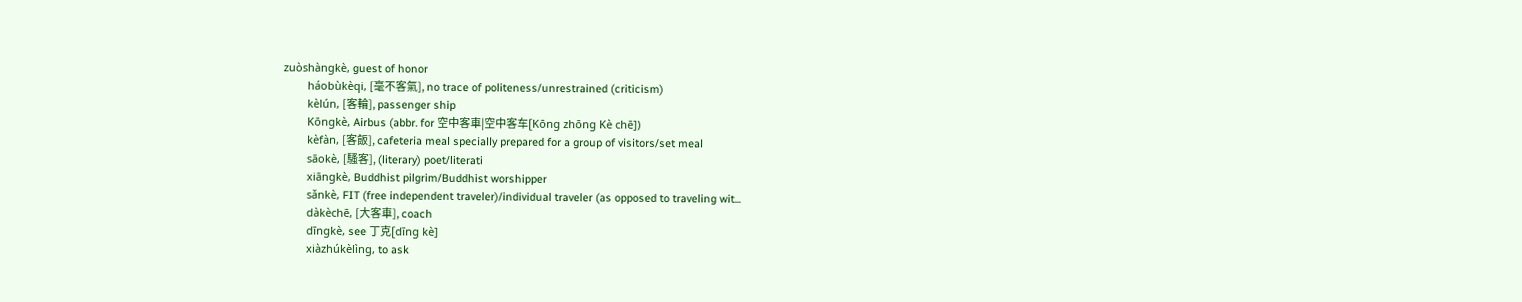zuòshàngkè, guest of honor
        háobùkèqi, [毫不客氣], no trace of politeness/unrestrained (criticism)
        kèlún, [客輪], passenger ship
        Kōngkè, Airbus (abbr. for 空中客車|空中客车[Kōng zhōng Kè chē])
        kèfàn, [客飯], cafeteria meal specially prepared for a group of visitors/set meal
        sāokè, [騷客], (literary) poet/literati
        xiāngkè, Buddhist pilgrim/Buddhist worshipper
        sǎnkè, FIT (free independent traveler)/individual traveler (as opposed to traveling wit...
        dàkèchē, [大客車], coach
        dīngkè, see 丁克[dīng kè]
        xiàzhúkèlìng, to ask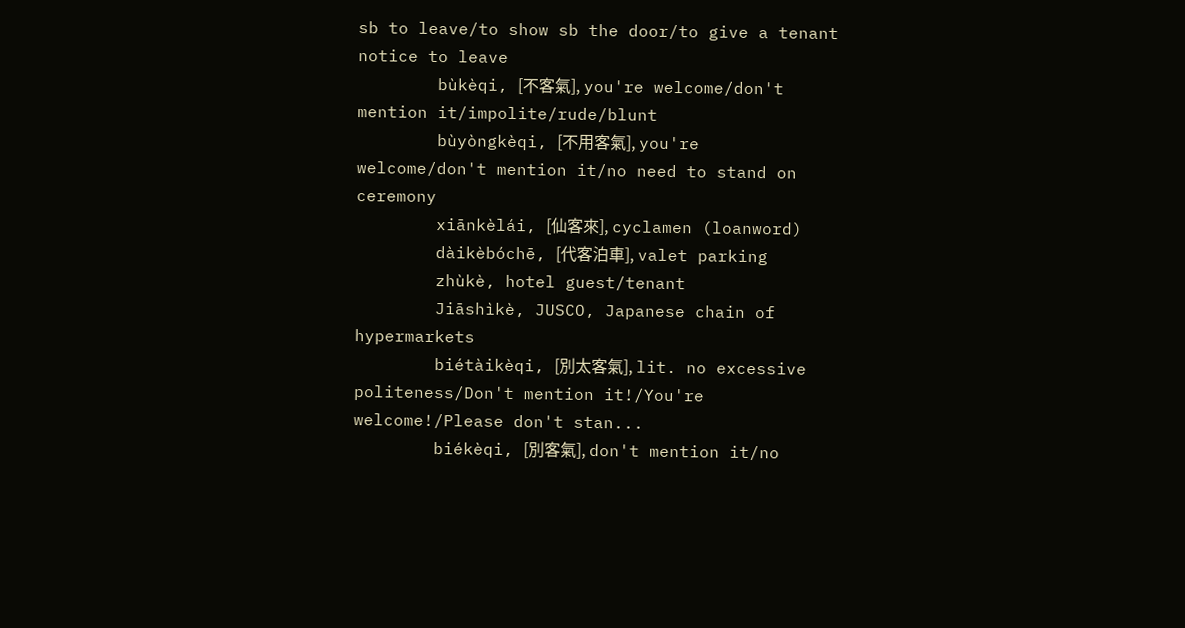sb to leave/to show sb the door/to give a tenant notice to leave
        bùkèqi, [不客氣], you're welcome/don't mention it/impolite/rude/blunt
        bùyòngkèqi, [不用客氣], you're welcome/don't mention it/no need to stand on ceremony
        xiānkèlái, [仙客來], cyclamen (loanword)
        dàikèbóchē, [代客泊車], valet parking
        zhùkè, hotel guest/tenant
        Jiāshìkè, JUSCO, Japanese chain of hypermarkets
        biétàikèqi, [別太客氣], lit. no excessive politeness/Don't mention it!/You're welcome!/Please don't stan...
        biékèqi, [別客氣], don't mention it/no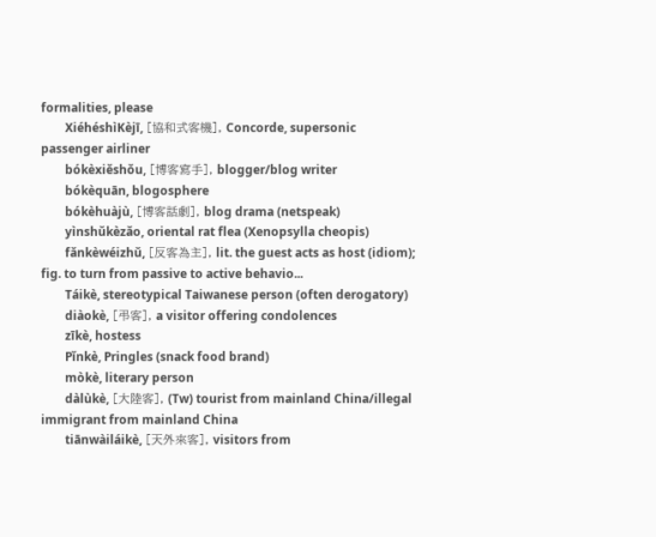formalities, please
        XiéhéshìKèjī, [協和式客機], Concorde, supersonic passenger airliner
        bókèxiěshǒu, [博客寫手], blogger/blog writer
        bókèquān, blogosphere
        bókèhuàjù, [博客話劇], blog drama (netspeak)
        yìnshǔkèzǎo, oriental rat flea (Xenopsylla cheopis)
        fǎnkèwéizhǔ, [反客為主], lit. the guest acts as host (idiom); fig. to turn from passive to active behavio...
        Táikè, stereotypical Taiwanese person (often derogatory)
        diàokè, [弔客], a visitor offering condolences
        zīkè, hostess
        Pǐnkè, Pringles (snack food brand)
        mòkè, literary person
        dàlùkè, [大陸客], (Tw) tourist from mainland China/illegal immigrant from mainland China
        tiānwàiláikè, [天外來客], visitors from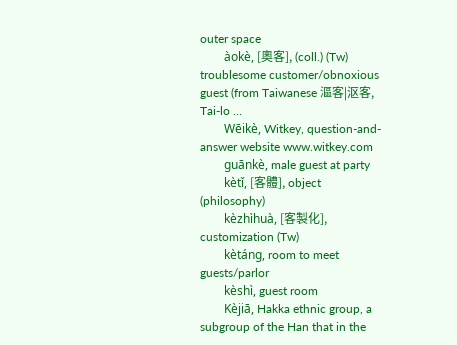outer space
        àokè, [奧客], (coll.) (Tw) troublesome customer/obnoxious guest (from Taiwanese 漚客|沤客, Tai-lo ...
        Wēikè, Witkey, question-and-answer website www.witkey.com
        guānkè, male guest at party
        kètǐ, [客體], object (philosophy)
        kèzhìhuà, [客製化], customization (Tw)
        kètáng, room to meet guests/parlor
        kèshì, guest room
        Kèjiā, Hakka ethnic group, a subgroup of the Han that in the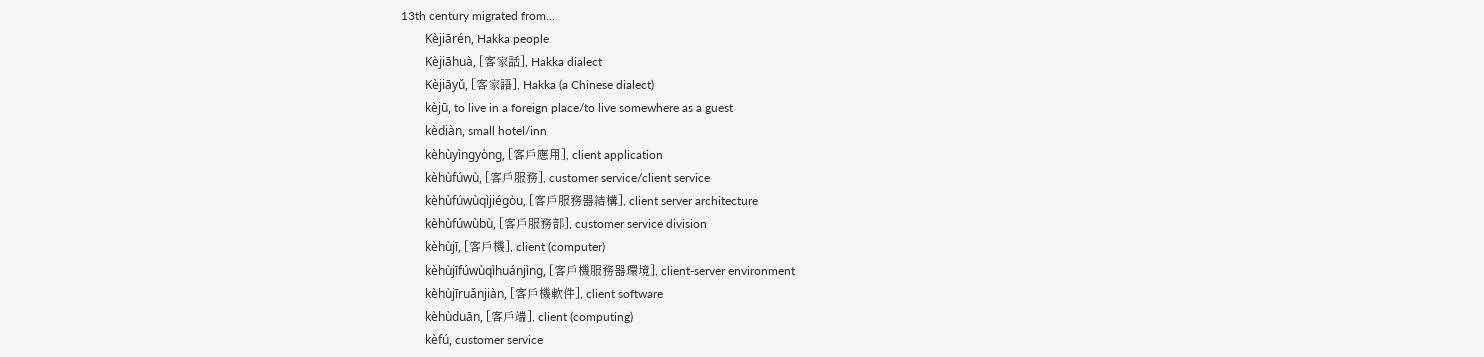13th century migrated from...
        Kèjiārén, Hakka people
        Kèjiāhuà, [客家話], Hakka dialect
        Kèjiāyǔ, [客家語], Hakka (a Chinese dialect)
        kèjū, to live in a foreign place/to live somewhere as a guest
        kèdiàn, small hotel/inn
        kèhùyìngyòng, [客戶應用], client application
        kèhùfúwù, [客戶服務], customer service/client service
        kèhùfúwùqìjiégòu, [客戶服務器結構], client server architecture
        kèhùfúwùbù, [客戶服務部], customer service division
        kèhùjī, [客戶機], client (computer)
        kèhùjīfúwùqìhuánjìng, [客戶機服務器環境], client-server environment
        kèhùjīruǎnjiàn, [客戶機軟件], client software
        kèhùduān, [客戶端], client (computing)
        kèfú, customer service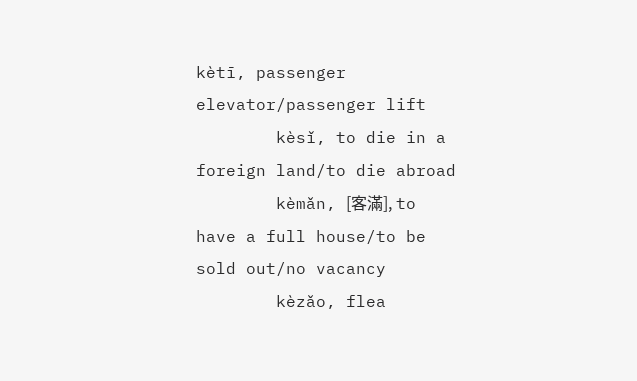kètī, passenger elevator/passenger lift
        kèsǐ, to die in a foreign land/to die abroad
        kèmǎn, [客滿], to have a full house/to be sold out/no vacancy
        kèzǎo, flea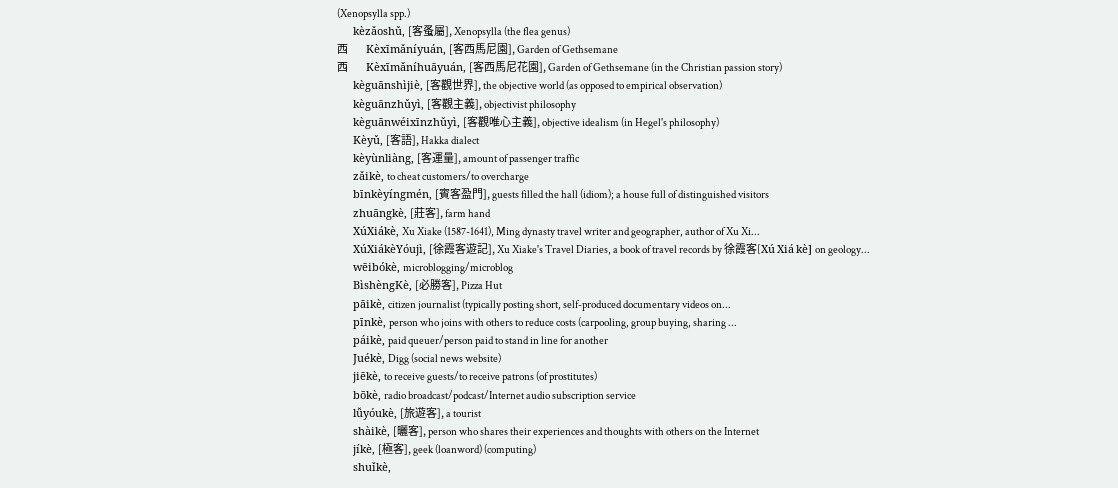(Xenopsylla spp.)
        kèzǎoshǔ, [客蚤屬], Xenopsylla (the flea genus)
西         Kèxīmǎníyuán, [客西馬尼園], Garden of Gethsemane
西         Kèxīmǎníhuāyuán, [客西馬尼花園], Garden of Gethsemane (in the Christian passion story)
        kèguānshìjiè, [客觀世界], the objective world (as opposed to empirical observation)
        kèguānzhǔyì, [客觀主義], objectivist philosophy
        kèguānwéixīnzhǔyì, [客觀唯心主義], objective idealism (in Hegel's philosophy)
        Kèyǔ, [客語], Hakka dialect
        kèyùnliàng, [客運量], amount of passenger traffic
        zǎikè, to cheat customers/to overcharge
        bīnkèyíngmén, [賓客盈門], guests filled the hall (idiom); a house full of distinguished visitors
        zhuāngkè, [莊客], farm hand
        XúXiákè, Xu Xiake (1587-1641), Ming dynasty travel writer and geographer, author of Xu Xi...
        XúXiákèYóujì, [徐霞客遊記], Xu Xiake's Travel Diaries, a book of travel records by 徐霞客[Xú Xiá kè] on geology...
        wēibókè, microblogging/microblog
        BìshèngKè, [必勝客], Pizza Hut
        pāikè, citizen journalist (typically posting short, self-produced documentary videos on...
        pīnkè, person who joins with others to reduce costs (carpooling, group buying, sharing ...
        páikè, paid queuer/person paid to stand in line for another
        Juékè, Digg (social news website)
        jiēkè, to receive guests/to receive patrons (of prostitutes)
        bōkè, radio broadcast/podcast/Internet audio subscription service
        lǚyóukè, [旅遊客], a tourist
        shàikè, [曬客], person who shares their experiences and thoughts with others on the Internet
        jíkè, [極客], geek (loanword) (computing)
        shuǐkè,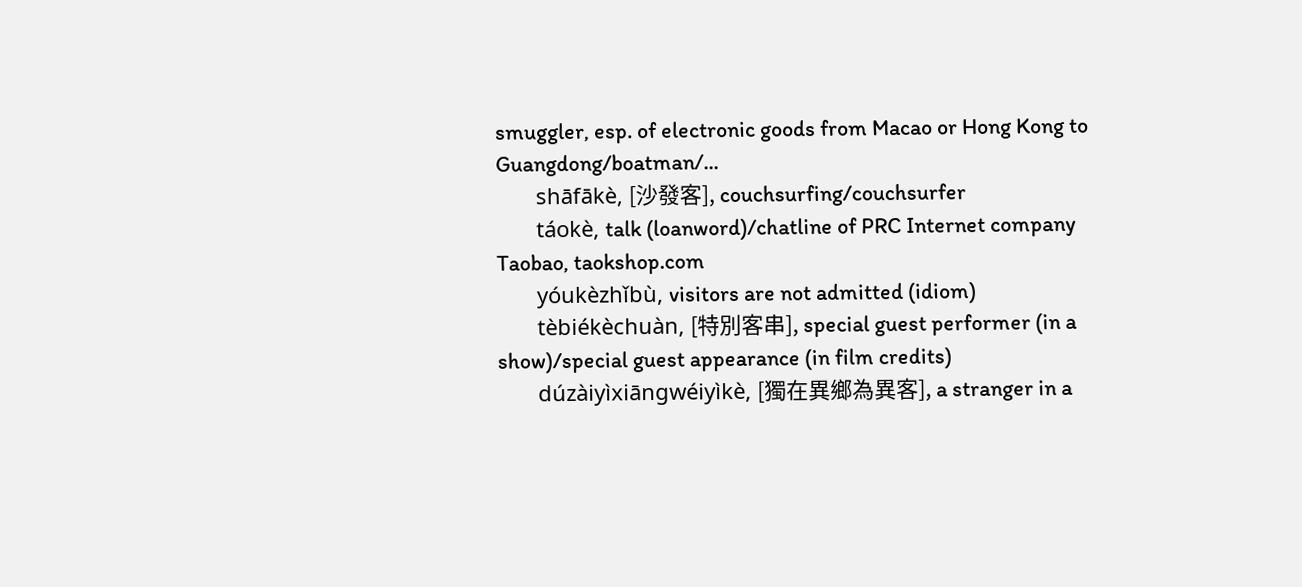smuggler, esp. of electronic goods from Macao or Hong Kong to Guangdong/boatman/...
        shāfākè, [沙發客], couchsurfing/couchsurfer
        táokè, talk (loanword)/chatline of PRC Internet company Taobao, taokshop.com
        yóukèzhǐbù, visitors are not admitted (idiom)
        tèbiékèchuàn, [特別客串], special guest performer (in a show)/special guest appearance (in film credits)
        dúzàiyìxiāngwéiyìkè, [獨在異鄉為異客], a stranger in a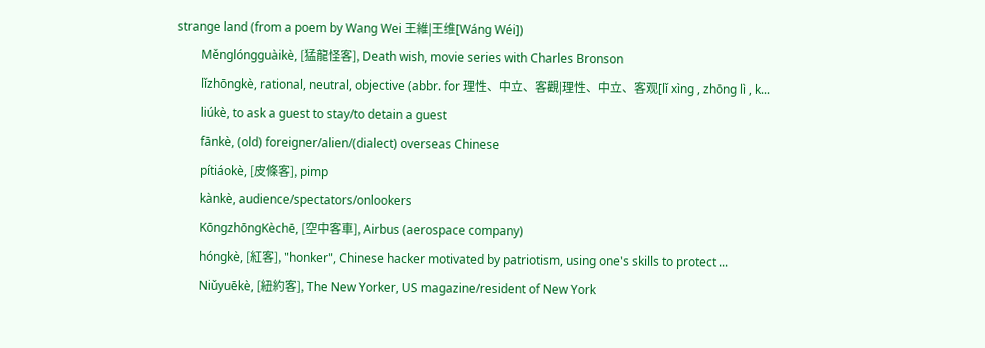strange land (from a poem by Wang Wei 王維|王维[Wáng Wéi])
        Měnglóngguàikè, [猛龍怪客], Death wish, movie series with Charles Bronson
        lǐzhōngkè, rational, neutral, objective (abbr. for 理性、中立、客觀|理性、中立、客观[lǐ xìng , zhōng lì , k...
        liúkè, to ask a guest to stay/to detain a guest
        fānkè, (old) foreigner/alien/(dialect) overseas Chinese
        pítiáokè, [皮條客], pimp
        kànkè, audience/spectators/onlookers
        KōngzhōngKèchē, [空中客車], Airbus (aerospace company)
        hóngkè, [紅客], "honker", Chinese hacker motivated by patriotism, using one's skills to protect ...
        Niǔyuēkè, [紐約客], The New Yorker, US magazine/resident of New York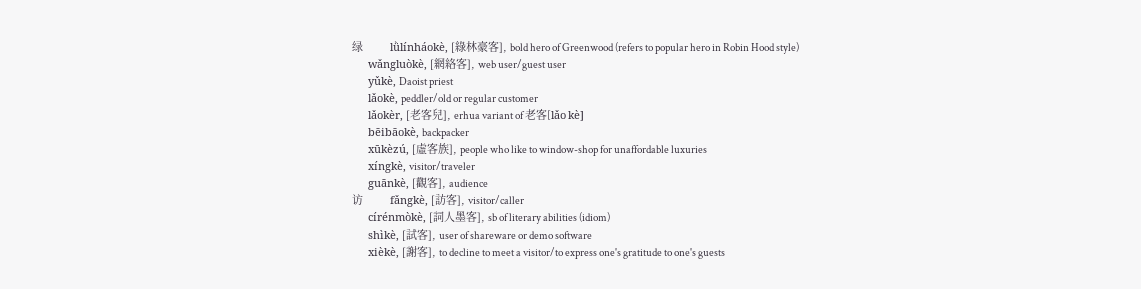绿         lǜlínháokè, [綠林豪客], bold hero of Greenwood (refers to popular hero in Robin Hood style)
        wǎngluòkè, [網絡客], web user/guest user
        yǔkè, Daoist priest
        lǎokè, peddler/old or regular customer
        lǎokèr, [老客兒], erhua variant of 老客[lǎo kè]
        bēibāokè, backpacker
        xūkèzú, [虛客族], people who like to window-shop for unaffordable luxuries
        xíngkè, visitor/traveler
        guānkè, [觀客], audience
访         fǎngkè, [訪客], visitor/caller
        círénmòkè, [詞人墨客], sb of literary abilities (idiom)
        shìkè, [試客], user of shareware or demo software
        xièkè, [謝客], to decline to meet a visitor/to express one's gratitude to one's guests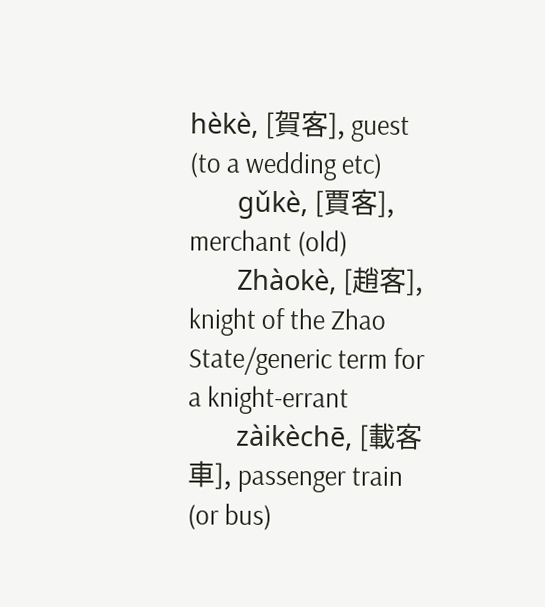hèkè, [賀客], guest (to a wedding etc)
        gǔkè, [賈客], merchant (old)
        Zhàokè, [趙客], knight of the Zhao State/generic term for a knight-errant
        zàikèchē, [載客車], passenger train (or bus)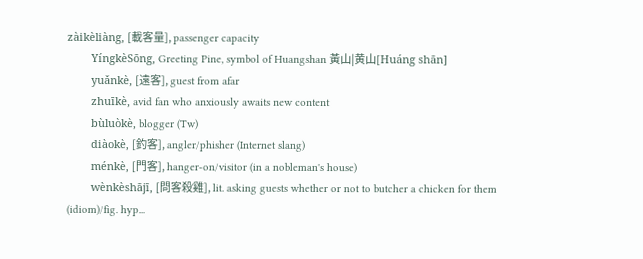zàikèliàng, [載客量], passenger capacity
        YíngkèSōng, Greeting Pine, symbol of Huangshan 黃山|黄山[Huáng shān]
        yuǎnkè, [遠客], guest from afar
        zhuīkè, avid fan who anxiously awaits new content
        bùluòkè, blogger (Tw)
        diàokè, [釣客], angler/phisher (Internet slang)
        ménkè, [門客], hanger-on/visitor (in a nobleman's house)
        wènkèshājī, [問客殺雞], lit. asking guests whether or not to butcher a chicken for them (idiom)/fig. hyp...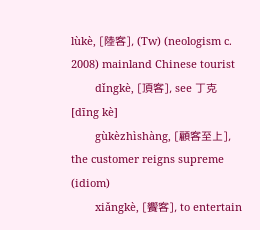lùkè, [陸客], (Tw) (neologism c. 2008) mainland Chinese tourist
        dǐngkè, [頂客], see 丁克[dīng kè]
        gùkèzhìshàng, [顧客至上], the customer reigns supreme (idiom)
        xiǎngkè, [饗客], to entertain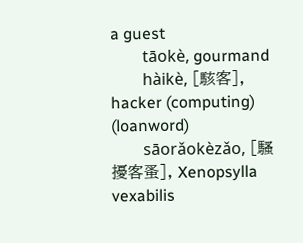a guest
        tāokè, gourmand
        hàikè, [駭客], hacker (computing) (loanword)
        sāorǎokèzǎo, [騷擾客蚤], Xenopsylla vexabilis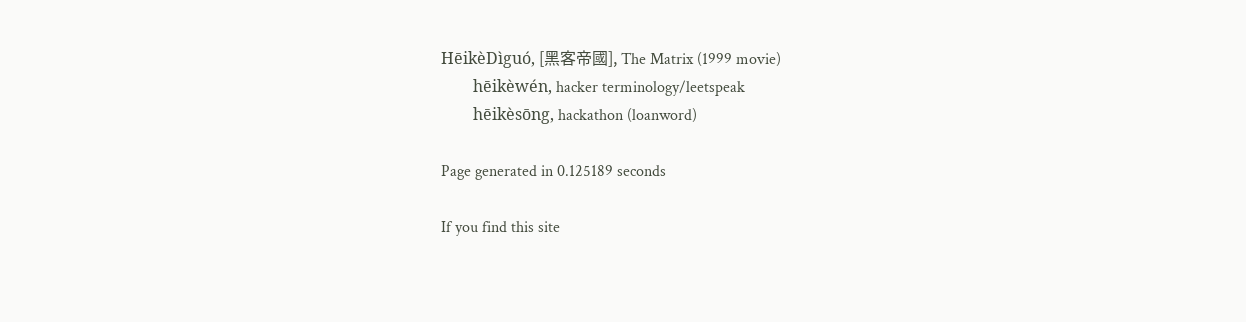HēikèDìguó, [黑客帝國], The Matrix (1999 movie)
        hēikèwén, hacker terminology/leetspeak
        hēikèsōng, hackathon (loanword)

Page generated in 0.125189 seconds

If you find this site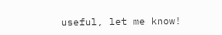useful, let me know!